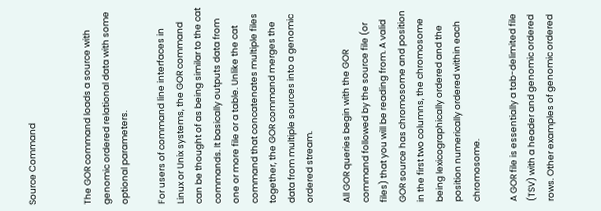Source Command


The GOR command loads a source with genomic ordered relational data with some optional parameters.

For users of command line interfaces in Linux or Unix systems, the GOR command can be thought of as being similar to the cat commands. It basically outputs data from one or more file or a table. Unlike the cat command that concatenates multiple files together, the GOR command merges the data from multiple sources into a genomic ordered stream.

All GOR queries begin with the GOR command followed by the source file (or files) that you will be reading from. A valid GOR source has chromosome and position in the first two columns, the chromosome being lexicographically ordered and the position numerically ordered within each chromosome.

A GOR file is essentially a tab-delimited file (TSV) with a header and genomic ordered rows. Other examples of genomic ordered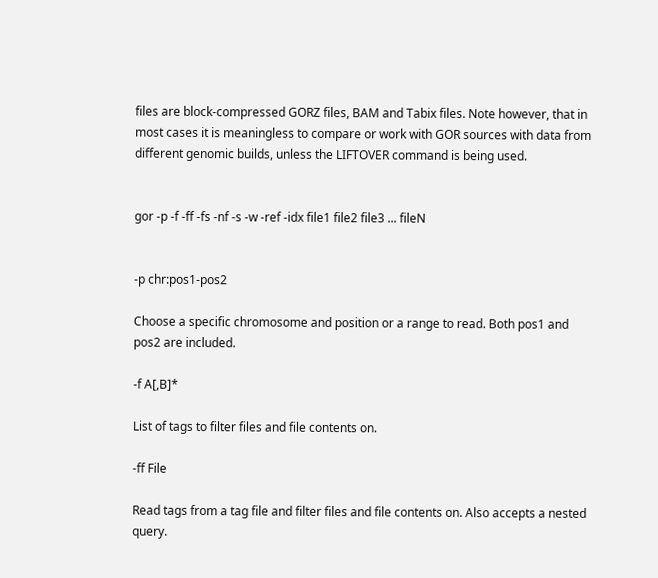files are block-compressed GORZ files, BAM and Tabix files. Note however, that in most cases it is meaningless to compare or work with GOR sources with data from different genomic builds, unless the LIFTOVER command is being used.


gor -p -f -ff -fs -nf -s -w -ref -idx file1 file2 file3 ... fileN


-p chr:pos1-pos2

Choose a specific chromosome and position or a range to read. Both pos1 and pos2 are included.

-f A[,B]*

List of tags to filter files and file contents on.

-ff File

Read tags from a tag file and filter files and file contents on. Also accepts a nested query.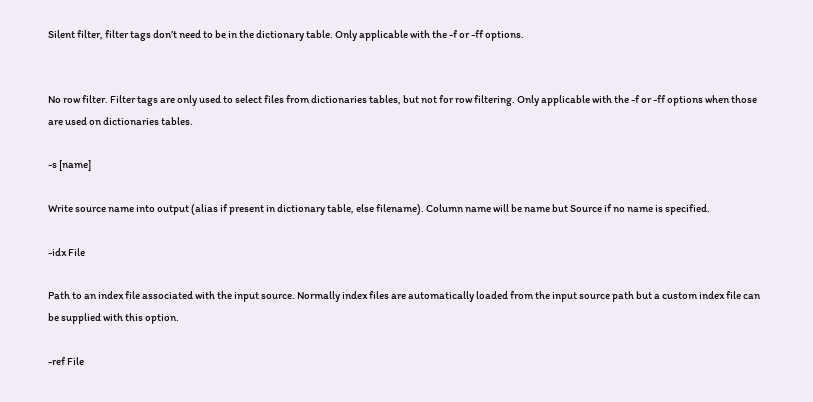Silent filter, filter tags don’t need to be in the dictionary table. Only applicable with the -f or -ff options.


No row filter. Filter tags are only used to select files from dictionaries tables, but not for row filtering. Only applicable with the -f or -ff options when those are used on dictionaries tables.

-s [name]

Write source name into output (alias if present in dictionary table, else filename). Column name will be name but Source if no name is specified.

-idx File

Path to an index file associated with the input source. Normally index files are automatically loaded from the input source path but a custom index file can be supplied with this option.

-ref File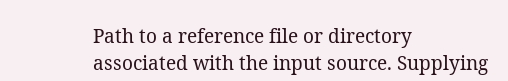Path to a reference file or directory associated with the input source. Supplying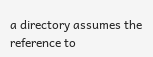a directory assumes the reference to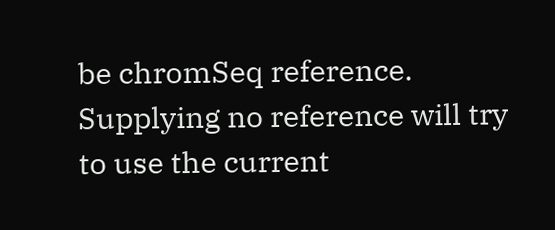be chromSeq reference. Supplying no reference will try to use the current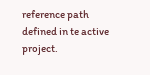reference path defined in te active project.